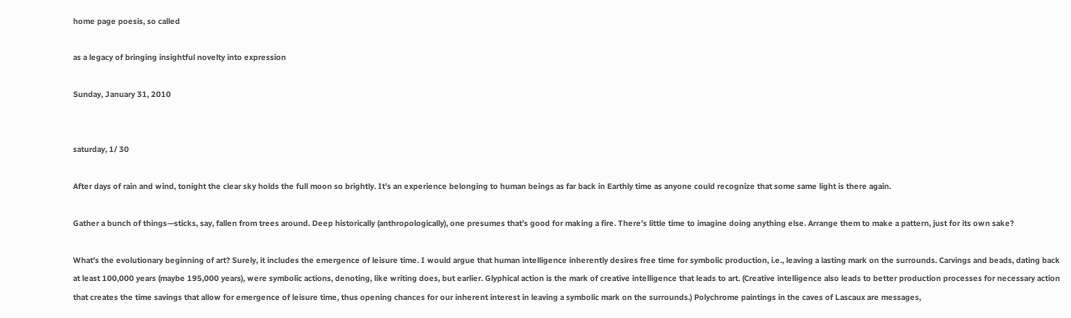home page poesis, so called

as a legacy of bringing insightful novelty into expression

Sunday, January 31, 2010


saturday, 1/ 30

After days of rain and wind, tonight the clear sky holds the full moon so brightly. It’s an experience belonging to human beings as far back in Earthly time as anyone could recognize that some same light is there again.

Gather a bunch of things—sticks, say, fallen from trees around. Deep historically (anthropologically), one presumes that’s good for making a fire. There’s little time to imagine doing anything else. Arrange them to make a pattern, just for its own sake?

What’s the evolutionary beginning of art? Surely, it includes the emergence of leisure time. I would argue that human intelligence inherently desires free time for symbolic production, i.e., leaving a lasting mark on the surrounds. Carvings and beads, dating back at least 100,000 years (maybe 195,000 years), were symbolic actions, denoting, like writing does, but earlier. Glyphical action is the mark of creative intelligence that leads to art. (Creative intelligence also leads to better production processes for necessary action that creates the time savings that allow for emergence of leisure time, thus opening chances for our inherent interest in leaving a symbolic mark on the surrounds.) Polychrome paintings in the caves of Lascaux are messages,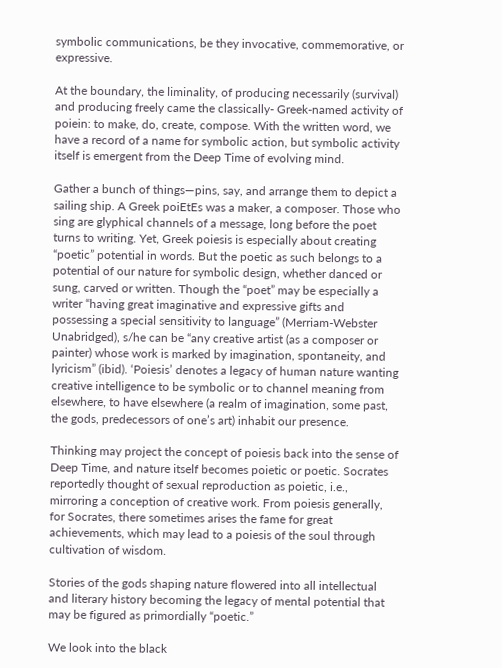symbolic communications, be they invocative, commemorative, or expressive.

At the boundary, the liminality, of producing necessarily (survival) and producing freely came the classically- Greek-named activity of poiein: to make, do, create, compose. With the written word, we have a record of a name for symbolic action, but symbolic activity itself is emergent from the Deep Time of evolving mind.

Gather a bunch of things—pins, say, and arrange them to depict a sailing ship. A Greek poiEtEs was a maker, a composer. Those who sing are glyphical channels of a message, long before the poet turns to writing. Yet, Greek poiesis is especially about creating “poetic” potential in words. But the poetic as such belongs to a potential of our nature for symbolic design, whether danced or sung, carved or written. Though the “poet” may be especially a writer “having great imaginative and expressive gifts and possessing a special sensitivity to language” (Merriam-Webster Unabridged), s/he can be “any creative artist (as a composer or painter) whose work is marked by imagination, spontaneity, and lyricism” (ibid). ‘Poiesis’ denotes a legacy of human nature wanting creative intelligence to be symbolic or to channel meaning from elsewhere, to have elsewhere (a realm of imagination, some past, the gods, predecessors of one’s art) inhabit our presence.

Thinking may project the concept of poiesis back into the sense of Deep Time, and nature itself becomes poietic or poetic. Socrates reportedly thought of sexual reproduction as poietic, i.e., mirroring a conception of creative work. From poiesis generally, for Socrates, there sometimes arises the fame for great achievements, which may lead to a poiesis of the soul through cultivation of wisdom.

Stories of the gods shaping nature flowered into all intellectual and literary history becoming the legacy of mental potential that may be figured as primordially “poetic.”

We look into the black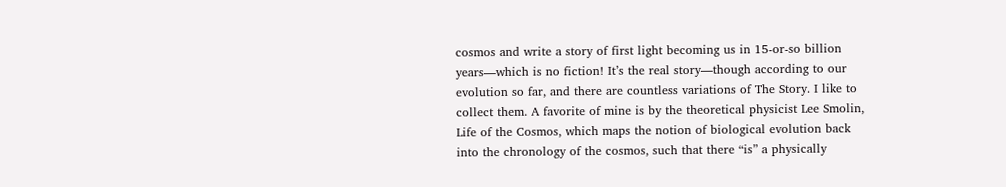cosmos and write a story of first light becoming us in 15-or-so billion years—which is no fiction! It’s the real story—though according to our evolution so far, and there are countless variations of The Story. I like to collect them. A favorite of mine is by the theoretical physicist Lee Smolin, Life of the Cosmos, which maps the notion of biological evolution back into the chronology of the cosmos, such that there “is” a physically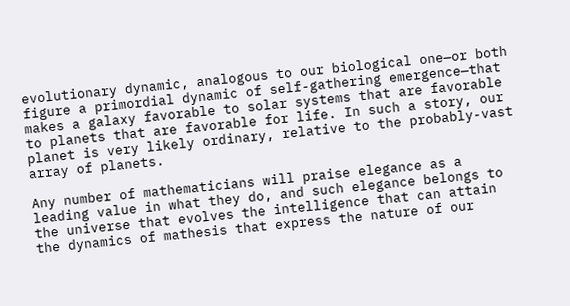evolutionary dynamic, analogous to our biological one—or both figure a primordial dynamic of self-gathering emergence—that makes a galaxy favorable to solar systems that are favorable to planets that are favorable for life. In such a story, our planet is very likely ordinary, relative to the probably-vast array of planets.

Any number of mathematicians will praise elegance as a leading value in what they do, and such elegance belongs to the universe that evolves the intelligence that can attain the dynamics of mathesis that express the nature of our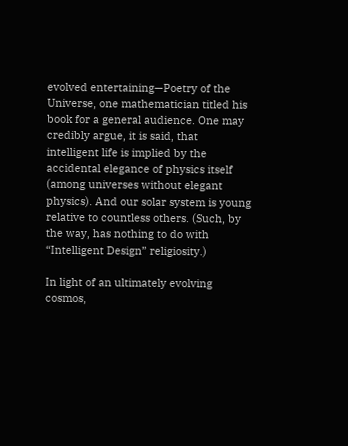evolved entertaining—Poetry of the Universe, one mathematician titled his book for a general audience. One may credibly argue, it is said, that intelligent life is implied by the accidental elegance of physics itself (among universes without elegant physics). And our solar system is young relative to countless others. (Such, by the way, has nothing to do with “Intelligent Design” religiosity.)

In light of an ultimately evolving cosmos,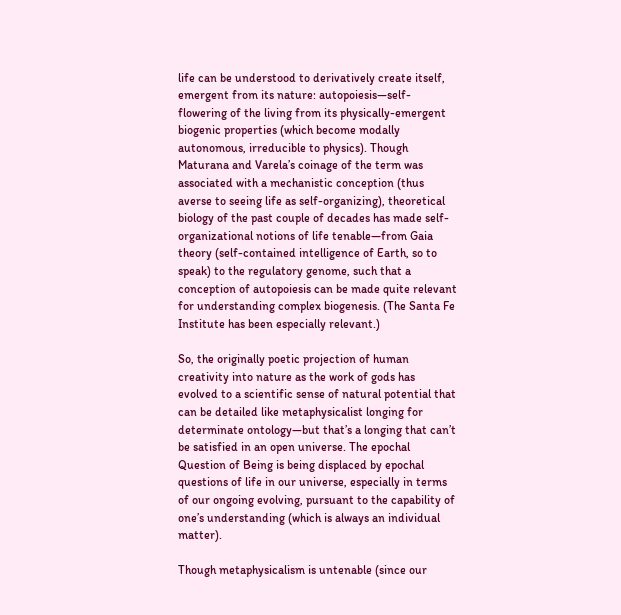life can be understood to derivatively create itself, emergent from its nature: autopoiesis—self-flowering of the living from its physically-emergent biogenic properties (which become modally autonomous, irreducible to physics). Though Maturana and Varela’s coinage of the term was associated with a mechanistic conception (thus averse to seeing life as self-organizing), theoretical biology of the past couple of decades has made self-organizational notions of life tenable—from Gaia theory (self-contained intelligence of Earth, so to speak) to the regulatory genome, such that a conception of autopoiesis can be made quite relevant for understanding complex biogenesis. (The Santa Fe Institute has been especially relevant.)

So, the originally poetic projection of human creativity into nature as the work of gods has evolved to a scientific sense of natural potential that can be detailed like metaphysicalist longing for determinate ontology—but that’s a longing that can’t be satisfied in an open universe. The epochal Question of Being is being displaced by epochal questions of life in our universe, especially in terms of our ongoing evolving, pursuant to the capability of one’s understanding (which is always an individual matter).

Though metaphysicalism is untenable (since our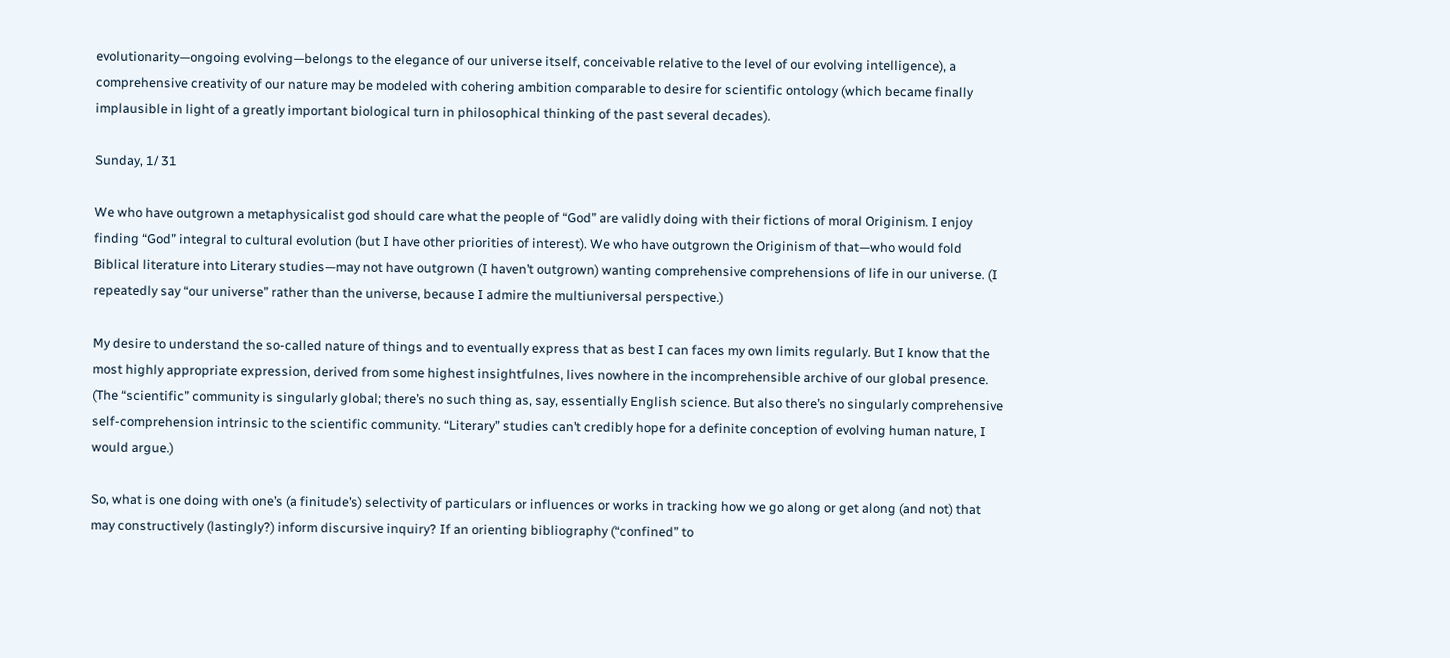evolutionarity—ongoing evolving—belongs to the elegance of our universe itself, conceivable relative to the level of our evolving intelligence), a comprehensive creativity of our nature may be modeled with cohering ambition comparable to desire for scientific ontology (which became finally implausible in light of a greatly important biological turn in philosophical thinking of the past several decades).

Sunday, 1/ 31

We who have outgrown a metaphysicalist god should care what the people of “God” are validly doing with their fictions of moral Originism. I enjoy finding “God” integral to cultural evolution (but I have other priorities of interest). We who have outgrown the Originism of that—who would fold Biblical literature into Literary studies—may not have outgrown (I haven’t outgrown) wanting comprehensive comprehensions of life in our universe. (I repeatedly say “our universe” rather than the universe, because I admire the multiuniversal perspective.)

My desire to understand the so-called nature of things and to eventually express that as best I can faces my own limits regularly. But I know that the most highly appropriate expression, derived from some highest insightfulnes, lives nowhere in the incomprehensible archive of our global presence. (The “scientific” community is singularly global; there’s no such thing as, say, essentially English science. But also there’s no singularly comprehensive self-comprehension intrinsic to the scientific community. “Literary” studies can’t credibly hope for a definite conception of evolving human nature, I would argue.)

So, what is one doing with one’s (a finitude’s) selectivity of particulars or influences or works in tracking how we go along or get along (and not) that may constructively (lastingly?) inform discursive inquiry? If an orienting bibliography (“confined” to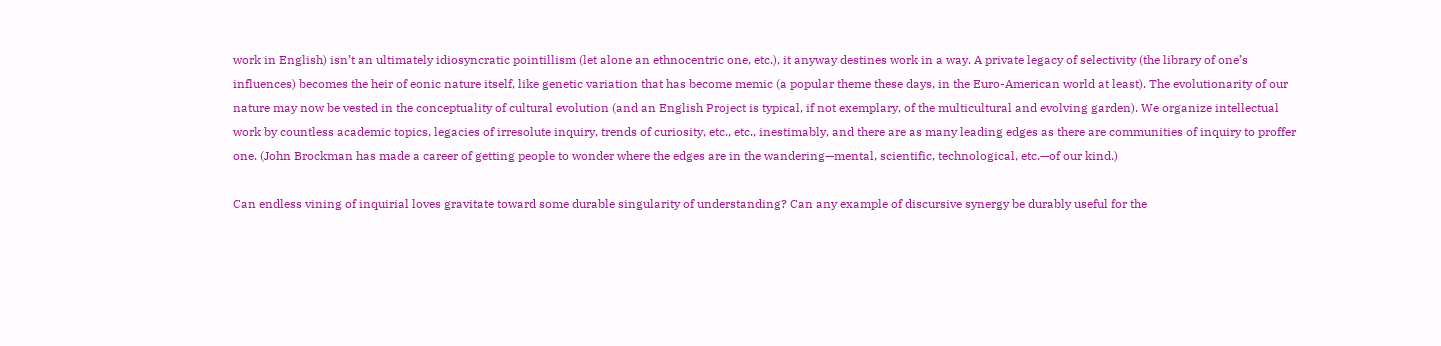work in English) isn’t an ultimately idiosyncratic pointillism (let alone an ethnocentric one, etc.), it anyway destines work in a way. A private legacy of selectivity (the library of one’s influences) becomes the heir of eonic nature itself, like genetic variation that has become memic (a popular theme these days, in the Euro-American world at least). The evolutionarity of our nature may now be vested in the conceptuality of cultural evolution (and an English Project is typical, if not exemplary, of the multicultural and evolving garden). We organize intellectual work by countless academic topics, legacies of irresolute inquiry, trends of curiosity, etc., etc., inestimably, and there are as many leading edges as there are communities of inquiry to proffer one. (John Brockman has made a career of getting people to wonder where the edges are in the wandering—mental, scientific, technological, etc.—of our kind.)

Can endless vining of inquirial loves gravitate toward some durable singularity of understanding? Can any example of discursive synergy be durably useful for the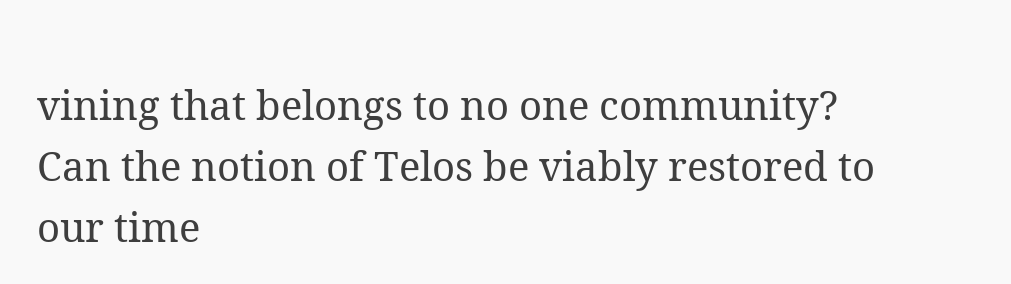vining that belongs to no one community? Can the notion of Telos be viably restored to our time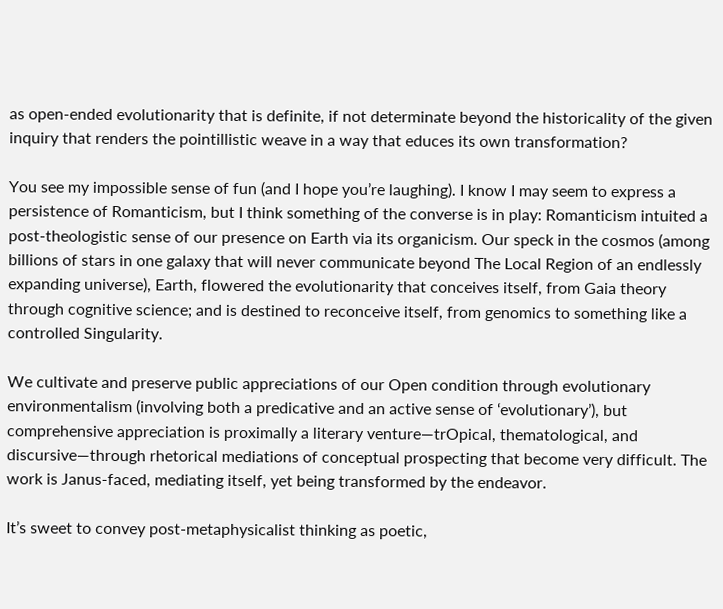as open-ended evolutionarity that is definite, if not determinate beyond the historicality of the given inquiry that renders the pointillistic weave in a way that educes its own transformation?

You see my impossible sense of fun (and I hope you’re laughing). I know I may seem to express a persistence of Romanticism, but I think something of the converse is in play: Romanticism intuited a post-theologistic sense of our presence on Earth via its organicism. Our speck in the cosmos (among billions of stars in one galaxy that will never communicate beyond The Local Region of an endlessly expanding universe), Earth, flowered the evolutionarity that conceives itself, from Gaia theory through cognitive science; and is destined to reconceive itself, from genomics to something like a controlled Singularity.

We cultivate and preserve public appreciations of our Open condition through evolutionary environmentalism (involving both a predicative and an active sense of ‘evolutionary’), but comprehensive appreciation is proximally a literary venture—trOpical, thematological, and discursive—through rhetorical mediations of conceptual prospecting that become very difficult. The work is Janus-faced, mediating itself, yet being transformed by the endeavor.

It’s sweet to convey post-metaphysicalist thinking as poetic,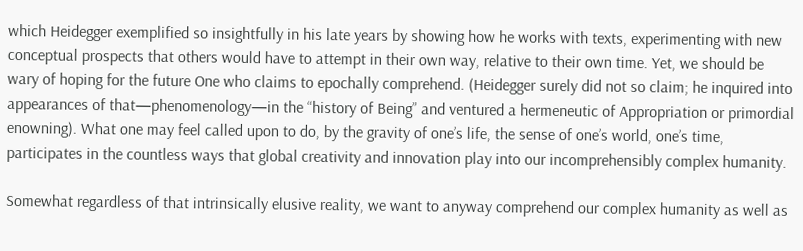which Heidegger exemplified so insightfully in his late years by showing how he works with texts, experimenting with new conceptual prospects that others would have to attempt in their own way, relative to their own time. Yet, we should be wary of hoping for the future One who claims to epochally comprehend. (Heidegger surely did not so claim; he inquired into appearances of that—phenomenology—in the “history of Being” and ventured a hermeneutic of Appropriation or primordial enowning). What one may feel called upon to do, by the gravity of one’s life, the sense of one’s world, one’s time, participates in the countless ways that global creativity and innovation play into our incomprehensibly complex humanity.

Somewhat regardless of that intrinsically elusive reality, we want to anyway comprehend our complex humanity as well as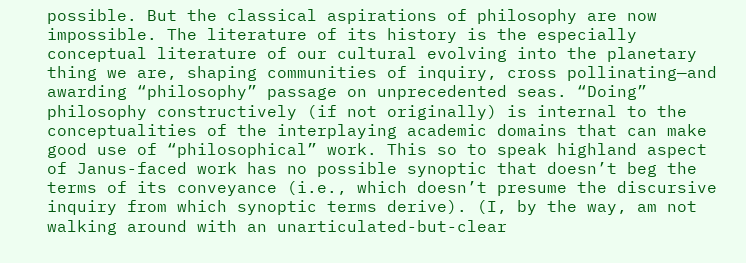possible. But the classical aspirations of philosophy are now impossible. The literature of its history is the especially conceptual literature of our cultural evolving into the planetary thing we are, shaping communities of inquiry, cross pollinating—and awarding “philosophy” passage on unprecedented seas. “Doing” philosophy constructively (if not originally) is internal to the conceptualities of the interplaying academic domains that can make good use of “philosophical” work. This so to speak highland aspect of Janus-faced work has no possible synoptic that doesn’t beg the terms of its conveyance (i.e., which doesn’t presume the discursive inquiry from which synoptic terms derive). (I, by the way, am not walking around with an unarticulated-but-clear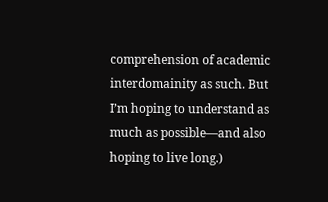comprehension of academic interdomainity as such. But I’m hoping to understand as much as possible—and also hoping to live long.)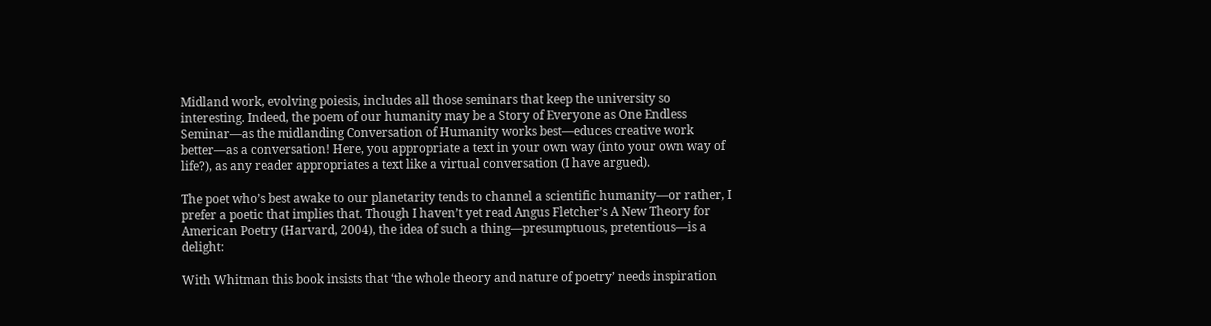Midland work, evolving poiesis, includes all those seminars that keep the university so interesting. Indeed, the poem of our humanity may be a Story of Everyone as One Endless Seminar—as the midlanding Conversation of Humanity works best—educes creative work better—as a conversation! Here, you appropriate a text in your own way (into your own way of life?), as any reader appropriates a text like a virtual conversation (I have argued).

The poet who’s best awake to our planetarity tends to channel a scientific humanity—or rather, I prefer a poetic that implies that. Though I haven’t yet read Angus Fletcher’s A New Theory for American Poetry (Harvard, 2004), the idea of such a thing—presumptuous, pretentious—is a delight:

With Whitman this book insists that ‘the whole theory and nature of poetry’ needs inspiration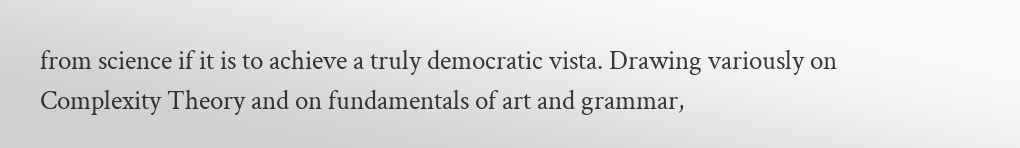from science if it is to achieve a truly democratic vista. Drawing variously on Complexity Theory and on fundamentals of art and grammar,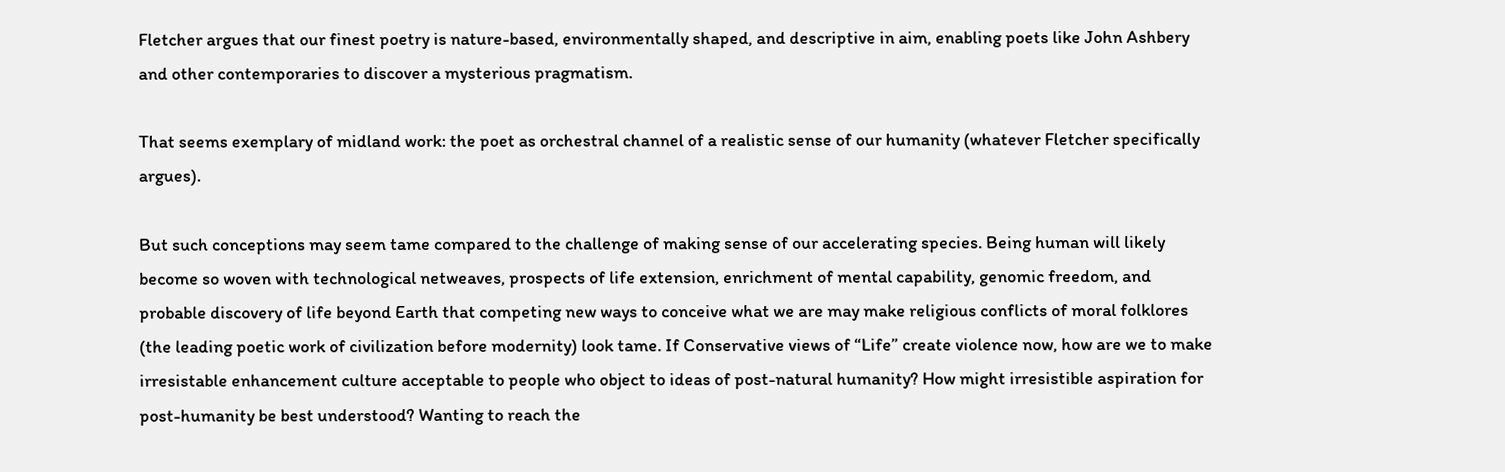Fletcher argues that our finest poetry is nature-based, environmentally shaped, and descriptive in aim, enabling poets like John Ashbery and other contemporaries to discover a mysterious pragmatism.

That seems exemplary of midland work: the poet as orchestral channel of a realistic sense of our humanity (whatever Fletcher specifically argues).

But such conceptions may seem tame compared to the challenge of making sense of our accelerating species. Being human will likely become so woven with technological netweaves, prospects of life extension, enrichment of mental capability, genomic freedom, and probable discovery of life beyond Earth that competing new ways to conceive what we are may make religious conflicts of moral folklores (the leading poetic work of civilization before modernity) look tame. If Conservative views of “Life” create violence now, how are we to make irresistable enhancement culture acceptable to people who object to ideas of post-natural humanity? How might irresistible aspiration for post-humanity be best understood? Wanting to reach the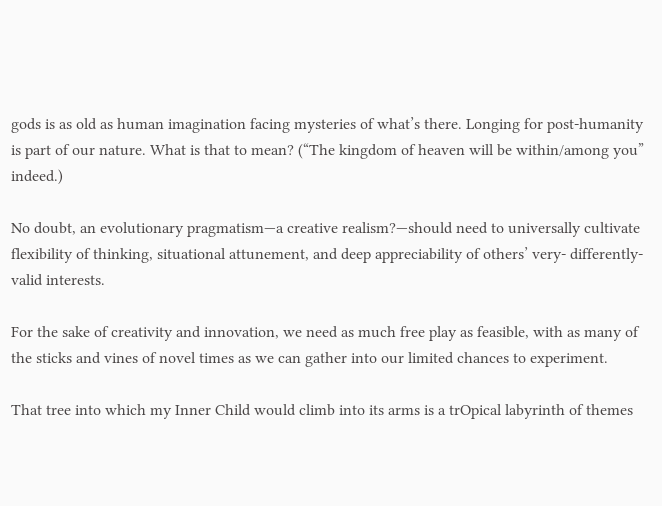gods is as old as human imagination facing mysteries of what’s there. Longing for post-humanity is part of our nature. What is that to mean? (“The kingdom of heaven will be within/among you” indeed.)

No doubt, an evolutionary pragmatism—a creative realism?—should need to universally cultivate flexibility of thinking, situational attunement, and deep appreciability of others’ very- differently-valid interests.

For the sake of creativity and innovation, we need as much free play as feasible, with as many of the sticks and vines of novel times as we can gather into our limited chances to experiment.

That tree into which my Inner Child would climb into its arms is a trOpical labyrinth of themes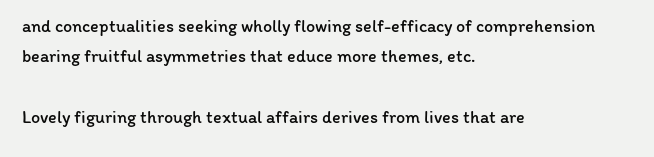and conceptualities seeking wholly flowing self-efficacy of comprehension bearing fruitful asymmetries that educe more themes, etc.

Lovely figuring through textual affairs derives from lives that are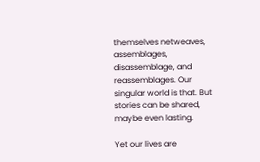themselves netweaves, assemblages, disassemblage, and reassemblages. Our singular world is that. But stories can be shared, maybe even lasting.

Yet our lives are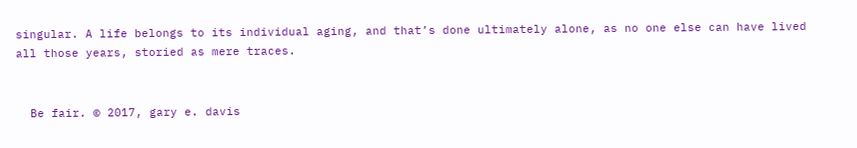singular. A life belongs to its individual aging, and that’s done ultimately alone, as no one else can have lived all those years, storied as mere traces.


  Be fair. © 2017, gary e. davis